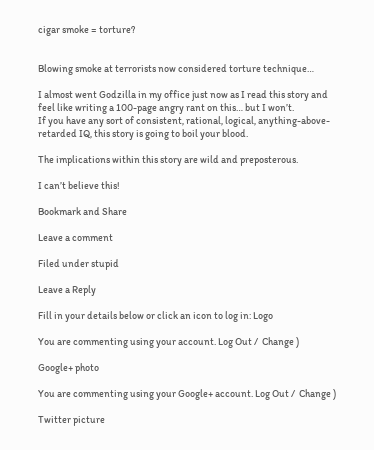cigar smoke = torture?


Blowing smoke at terrorists now considered torture technique…

I almost went Godzilla in my office just now as I read this story and feel like writing a 100-page angry rant on this… but I won’t.
If you have any sort of consistent, rational, logical, anything-above-retarded IQ, this story is going to boil your blood.

The implications within this story are wild and preposterous.

I can’t believe this!

Bookmark and Share

Leave a comment

Filed under stupid

Leave a Reply

Fill in your details below or click an icon to log in: Logo

You are commenting using your account. Log Out /  Change )

Google+ photo

You are commenting using your Google+ account. Log Out /  Change )

Twitter picture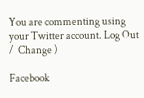You are commenting using your Twitter account. Log Out /  Change )

Facebook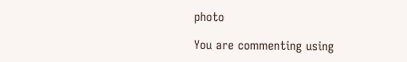photo

You are commenting using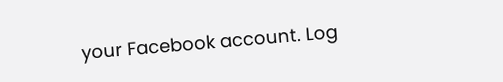your Facebook account. Log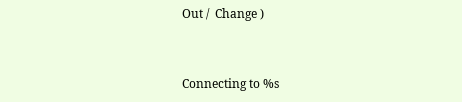Out /  Change )


Connecting to %s